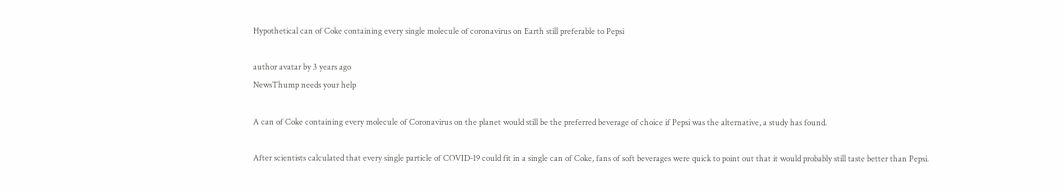Hypothetical can of Coke containing every single molecule of coronavirus on Earth still preferable to Pepsi

author avatar by 3 years ago
NewsThump needs your help

A can of Coke containing every molecule of Coronavirus on the planet would still be the preferred beverage of choice if Pepsi was the alternative, a study has found.

After scientists calculated that every single particle of COVID-19 could fit in a single can of Coke, fans of soft beverages were quick to point out that it would probably still taste better than Pepsi.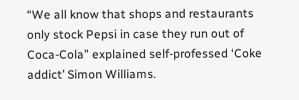“We all know that shops and restaurants only stock Pepsi in case they run out of Coca-Cola” explained self-professed ‘Coke addict’ Simon Williams.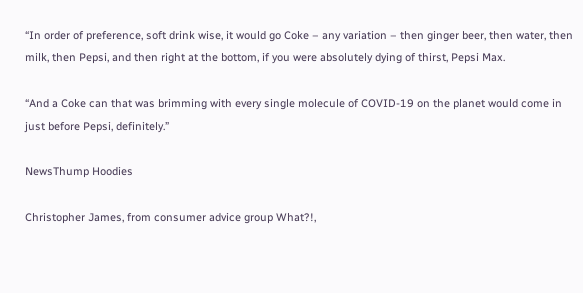“In order of preference, soft drink wise, it would go Coke – any variation – then ginger beer, then water, then milk, then Pepsi, and then right at the bottom, if you were absolutely dying of thirst, Pepsi Max.

“And a Coke can that was brimming with every single molecule of COVID-19 on the planet would come in just before Pepsi, definitely.”

NewsThump Hoodies

Christopher James, from consumer advice group What?!,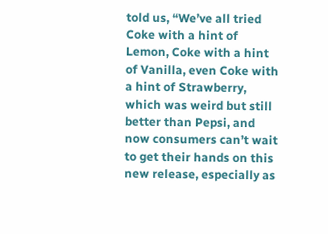told us, “We’ve all tried Coke with a hint of Lemon, Coke with a hint of Vanilla, even Coke with a hint of Strawberry, which was weird but still better than Pepsi, and now consumers can’t wait to get their hands on this new release, especially as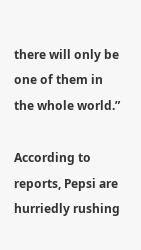there will only be one of them in the whole world.”

According to reports, Pepsi are hurriedly rushing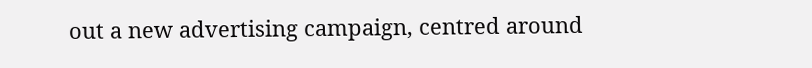out a new advertising campaign, centred around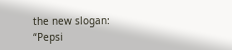the new slogan: “Pepsi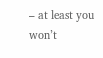– at least you won’t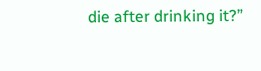die after drinking it?”